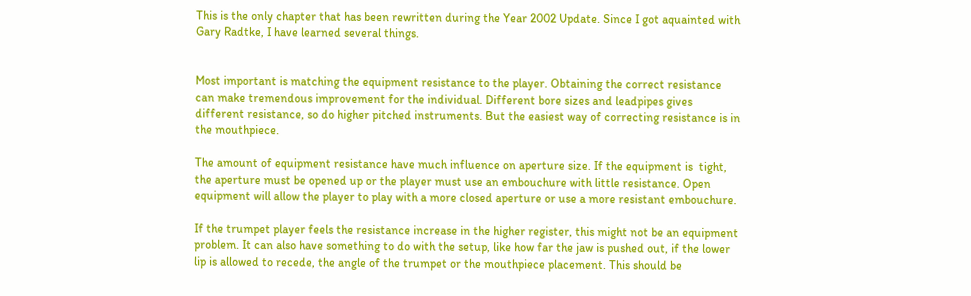This is the only chapter that has been rewritten during the Year 2002 Update. Since I got aquainted with Gary Radtke, I have learned several things.


Most important is matching the equipment resistance to the player. Obtaining the correct resistance can make tremendous improvement for the individual. Different bore sizes and leadpipes gives different resistance, so do higher pitched instruments. But the easiest way of correcting resistance is in the mouthpiece.

The amount of equipment resistance have much influence on aperture size. If the equipment is  tight, the aperture must be opened up or the player must use an embouchure with little resistance. Open equipment will allow the player to play with a more closed aperture or use a more resistant embouchure.

If the trumpet player feels the resistance increase in the higher register, this might not be an equipment problem. It can also have something to do with the setup, like how far the jaw is pushed out, if the lower lip is allowed to recede, the angle of the trumpet or the mouthpiece placement. This should be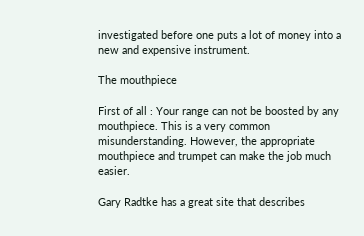investigated before one puts a lot of money into a new and expensive instrument.

The mouthpiece

First of all : Your range can not be boosted by any mouthpiece. This is a very common misunderstanding. However, the appropriate mouthpiece and trumpet can make the job much easier.

Gary Radtke has a great site that describes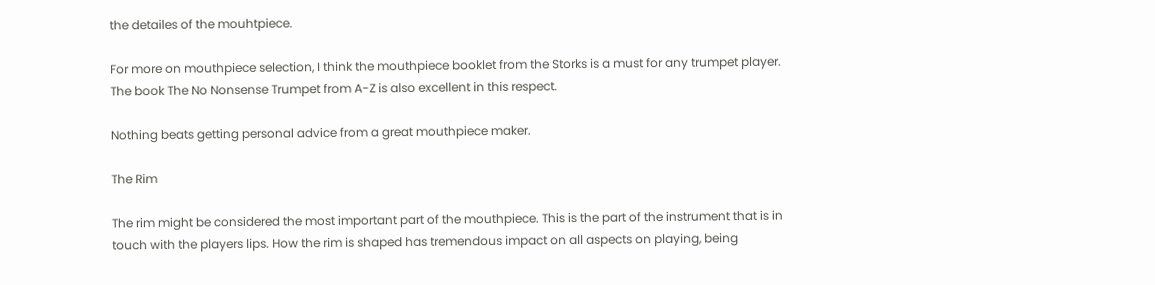the detailes of the mouhtpiece.

For more on mouthpiece selection, I think the mouthpiece booklet from the Storks is a must for any trumpet player. The book The No Nonsense Trumpet from A-Z is also excellent in this respect.

Nothing beats getting personal advice from a great mouthpiece maker.

The Rim

The rim might be considered the most important part of the mouthpiece. This is the part of the instrument that is in touch with the players lips. How the rim is shaped has tremendous impact on all aspects on playing, being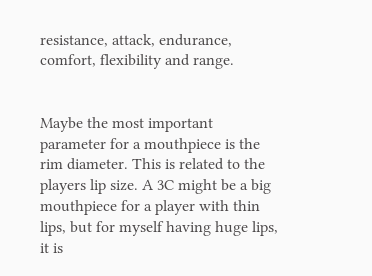resistance, attack, endurance, comfort, flexibility and range.


Maybe the most important parameter for a mouthpiece is the rim diameter. This is related to the players lip size. A 3C might be a big mouthpiece for a player with thin lips, but for myself having huge lips, it is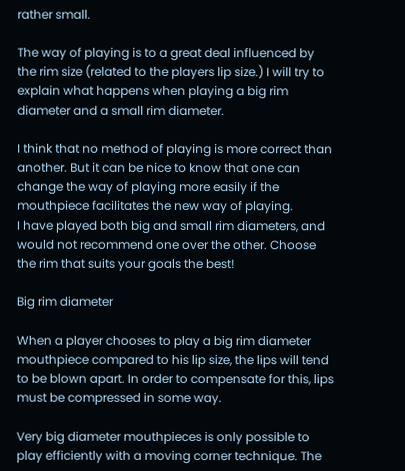rather small.

The way of playing is to a great deal influenced by the rim size (related to the players lip size.) I will try to explain what happens when playing a big rim diameter and a small rim diameter.

I think that no method of playing is more correct than another. But it can be nice to know that one can change the way of playing more easily if the mouthpiece facilitates the new way of playing.
I have played both big and small rim diameters, and would not recommend one over the other. Choose the rim that suits your goals the best!

Big rim diameter

When a player chooses to play a big rim diameter mouthpiece compared to his lip size, the lips will tend to be blown apart. In order to compensate for this, lips must be compressed in some way.

Very big diameter mouthpieces is only possible to play efficiently with a moving corner technique. The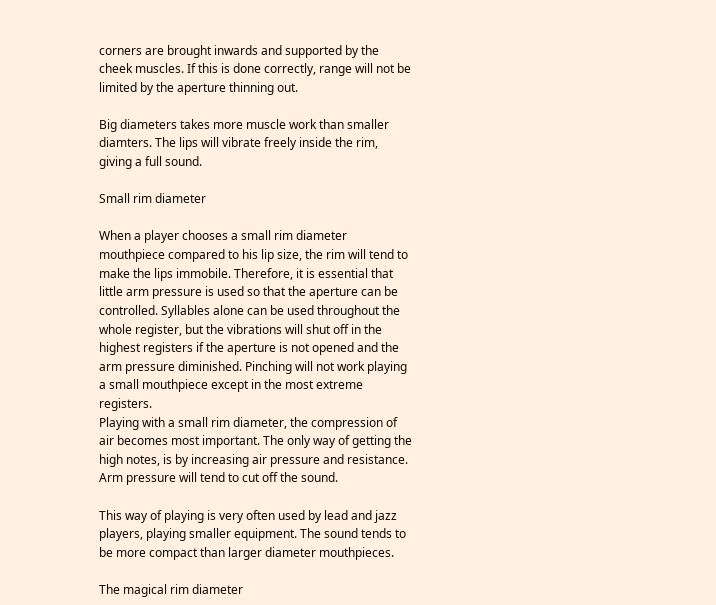corners are brought inwards and supported by the cheek muscles. If this is done correctly, range will not be limited by the aperture thinning out.

Big diameters takes more muscle work than smaller diamters. The lips will vibrate freely inside the rim, giving a full sound.

Small rim diameter

When a player chooses a small rim diameter mouthpiece compared to his lip size, the rim will tend to make the lips immobile. Therefore, it is essential that little arm pressure is used so that the aperture can be controlled. Syllables alone can be used throughout the whole register, but the vibrations will shut off in the highest registers if the aperture is not opened and the arm pressure diminished. Pinching will not work playing a small mouthpiece except in the most extreme registers.
Playing with a small rim diameter, the compression of air becomes most important. The only way of getting the high notes, is by increasing air pressure and resistance. Arm pressure will tend to cut off the sound.

This way of playing is very often used by lead and jazz players, playing smaller equipment. The sound tends to be more compact than larger diameter mouthpieces.

The magical rim diameter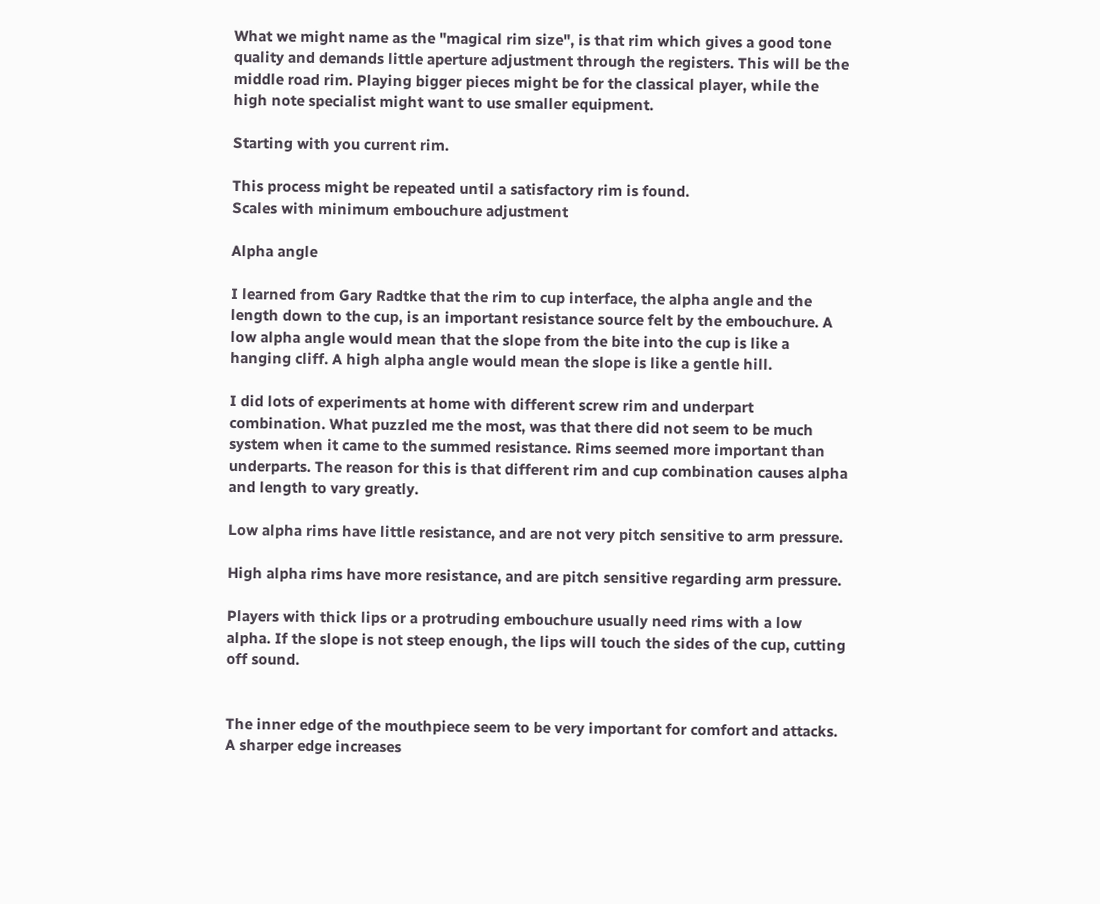What we might name as the "magical rim size", is that rim which gives a good tone quality and demands little aperture adjustment through the registers. This will be the middle road rim. Playing bigger pieces might be for the classical player, while the high note specialist might want to use smaller equipment.

Starting with you current rim.

This process might be repeated until a satisfactory rim is found.
Scales with minimum embouchure adjustment

Alpha angle

I learned from Gary Radtke that the rim to cup interface, the alpha angle and the length down to the cup, is an important resistance source felt by the embouchure. A low alpha angle would mean that the slope from the bite into the cup is like a hanging cliff. A high alpha angle would mean the slope is like a gentle hill.

I did lots of experiments at home with different screw rim and underpart combination. What puzzled me the most, was that there did not seem to be much system when it came to the summed resistance. Rims seemed more important than underparts. The reason for this is that different rim and cup combination causes alpha and length to vary greatly.

Low alpha rims have little resistance, and are not very pitch sensitive to arm pressure.

High alpha rims have more resistance, and are pitch sensitive regarding arm pressure.

Players with thick lips or a protruding embouchure usually need rims with a low alpha. If the slope is not steep enough, the lips will touch the sides of the cup, cutting off sound.


The inner edge of the mouthpiece seem to be very important for comfort and attacks. A sharper edge increases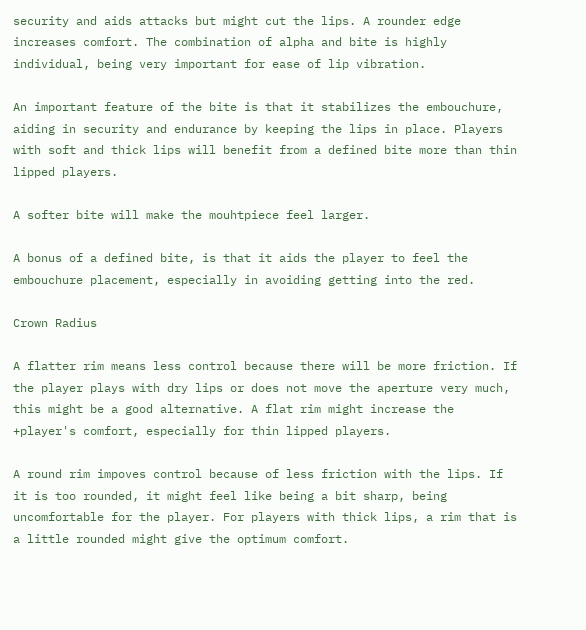security and aids attacks but might cut the lips. A rounder edge increases comfort. The combination of alpha and bite is highly individual, being very important for ease of lip vibration.

An important feature of the bite is that it stabilizes the embouchure, aiding in security and endurance by keeping the lips in place. Players with soft and thick lips will benefit from a defined bite more than thin lipped players.

A softer bite will make the mouhtpiece feel larger.

A bonus of a defined bite, is that it aids the player to feel the embouchure placement, especially in avoiding getting into the red.

Crown Radius

A flatter rim means less control because there will be more friction. If the player plays with dry lips or does not move the aperture very much, this might be a good alternative. A flat rim might increase the +player's comfort, especially for thin lipped players.

A round rim impoves control because of less friction with the lips. If it is too rounded, it might feel like being a bit sharp, being uncomfortable for the player. For players with thick lips, a rim that is a little rounded might give the optimum comfort.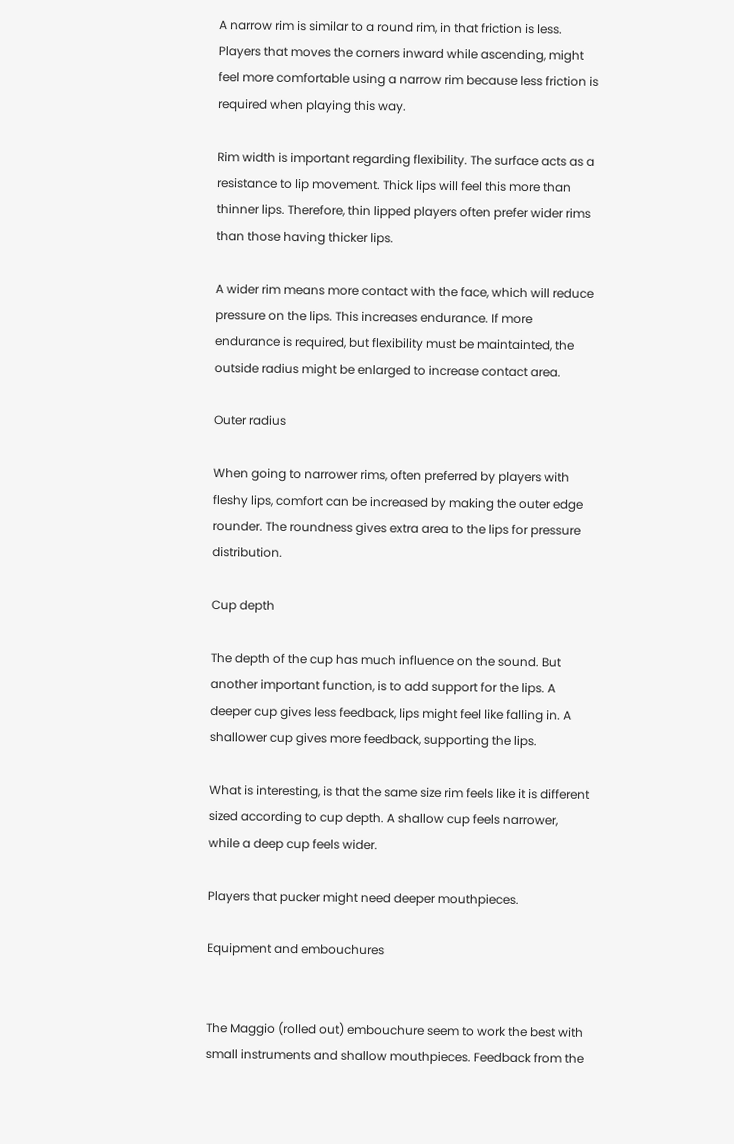A narrow rim is similar to a round rim, in that friction is less. Players that moves the corners inward while ascending, might feel more comfortable using a narrow rim because less friction is required when playing this way.

Rim width is important regarding flexibility. The surface acts as a resistance to lip movement. Thick lips will feel this more than thinner lips. Therefore, thin lipped players often prefer wider rims than those having thicker lips.

A wider rim means more contact with the face, which will reduce pressure on the lips. This increases endurance. If more endurance is required, but flexibility must be maintainted, the outside radius might be enlarged to increase contact area.

Outer radius

When going to narrower rims, often preferred by players with fleshy lips, comfort can be increased by making the outer edge rounder. The roundness gives extra area to the lips for pressure distribution.

Cup depth

The depth of the cup has much influence on the sound. But another important function, is to add support for the lips. A deeper cup gives less feedback, lips might feel like falling in. A shallower cup gives more feedback, supporting the lips.

What is interesting, is that the same size rim feels like it is different sized according to cup depth. A shallow cup feels narrower, while a deep cup feels wider.

Players that pucker might need deeper mouthpieces.

Equipment and embouchures


The Maggio (rolled out) embouchure seem to work the best with small instruments and shallow mouthpieces. Feedback from the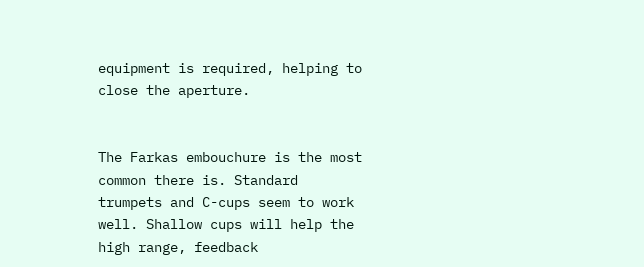equipment is required, helping to close the aperture.


The Farkas embouchure is the most common there is. Standard  trumpets and C-cups seem to work well. Shallow cups will help the high range, feedback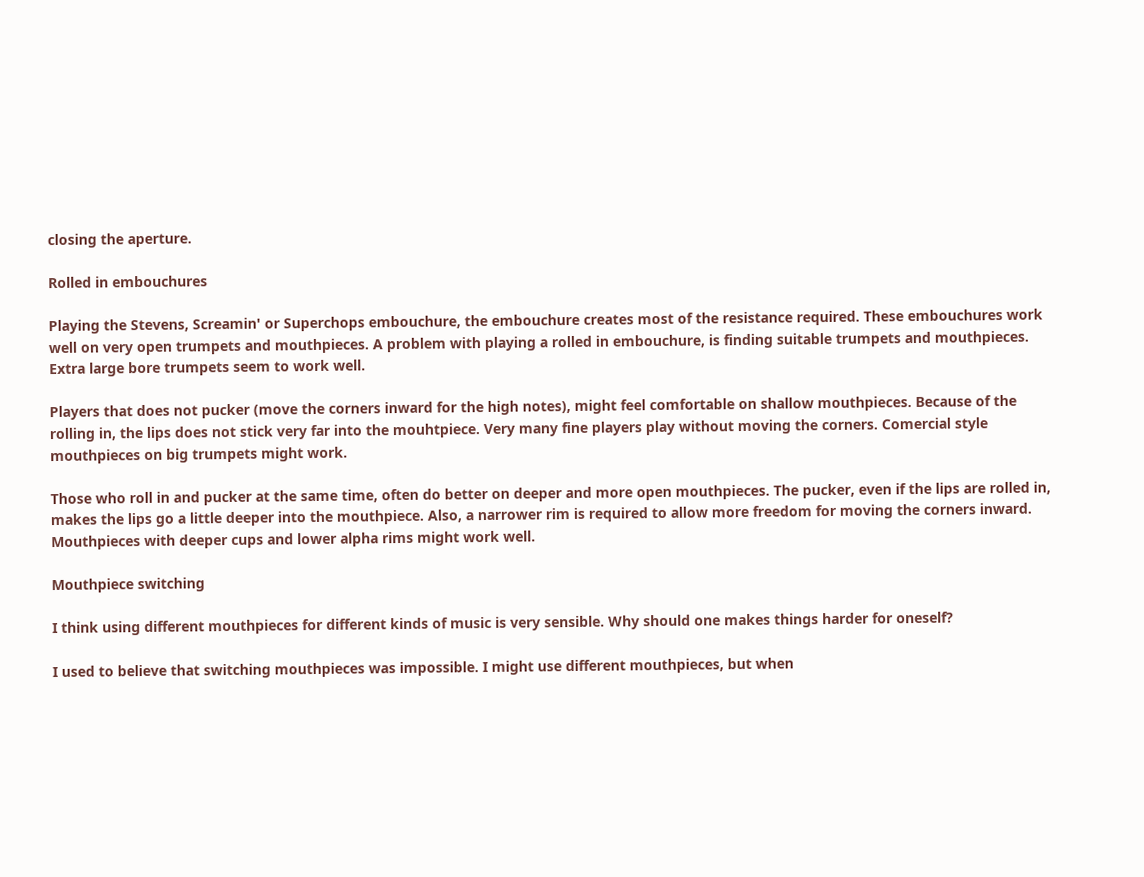closing the aperture.

Rolled in embouchures

Playing the Stevens, Screamin' or Superchops embouchure, the embouchure creates most of the resistance required. These embouchures work well on very open trumpets and mouthpieces. A problem with playing a rolled in embouchure, is finding suitable trumpets and mouthpieces. Extra large bore trumpets seem to work well.

Players that does not pucker (move the corners inward for the high notes), might feel comfortable on shallow mouthpieces. Because of the rolling in, the lips does not stick very far into the mouhtpiece. Very many fine players play without moving the corners. Comercial style mouthpieces on big trumpets might work.

Those who roll in and pucker at the same time, often do better on deeper and more open mouthpieces. The pucker, even if the lips are rolled in, makes the lips go a little deeper into the mouthpiece. Also, a narrower rim is required to allow more freedom for moving the corners inward. Mouthpieces with deeper cups and lower alpha rims might work well.

Mouthpiece switching

I think using different mouthpieces for different kinds of music is very sensible. Why should one makes things harder for oneself?

I used to believe that switching mouthpieces was impossible. I might use different mouthpieces, but when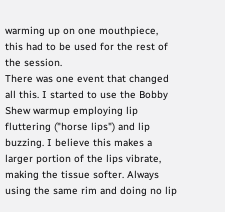warming up on one mouthpiece, this had to be used for the rest of the session.
There was one event that changed all this. I started to use the Bobby Shew warmup employing lip fluttering ("horse lips") and lip buzzing. I believe this makes a larger portion of the lips vibrate, making the tissue softer. Always using the same rim and doing no lip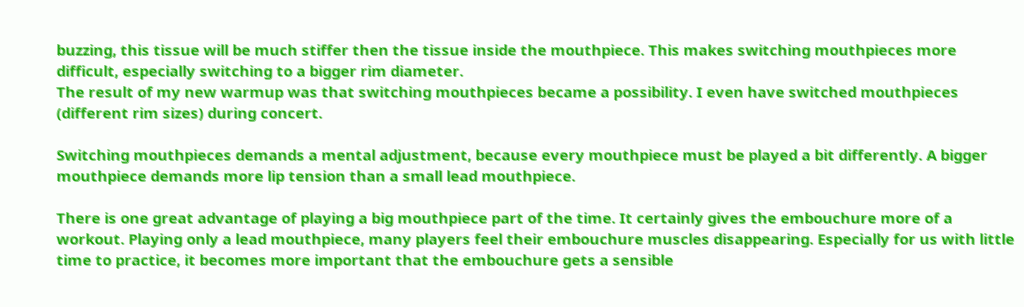buzzing, this tissue will be much stiffer then the tissue inside the mouthpiece. This makes switching mouthpieces more difficult, especially switching to a bigger rim diameter.
The result of my new warmup was that switching mouthpieces became a possibility. I even have switched mouthpieces (different rim sizes) during concert.

Switching mouthpieces demands a mental adjustment, because every mouthpiece must be played a bit differently. A bigger mouthpiece demands more lip tension than a small lead mouthpiece.

There is one great advantage of playing a big mouthpiece part of the time. It certainly gives the embouchure more of a workout. Playing only a lead mouthpiece, many players feel their embouchure muscles disappearing. Especially for us with little time to practice, it becomes more important that the embouchure gets a sensible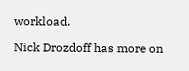workload.

Nick Drozdoff has more on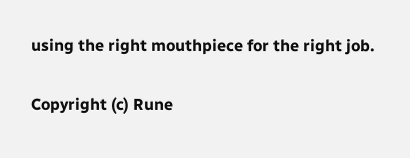using the right mouthpiece for the right job.

Copyright (c) Rune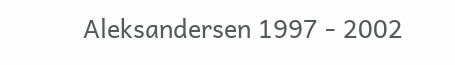Aleksandersen 1997 - 2002